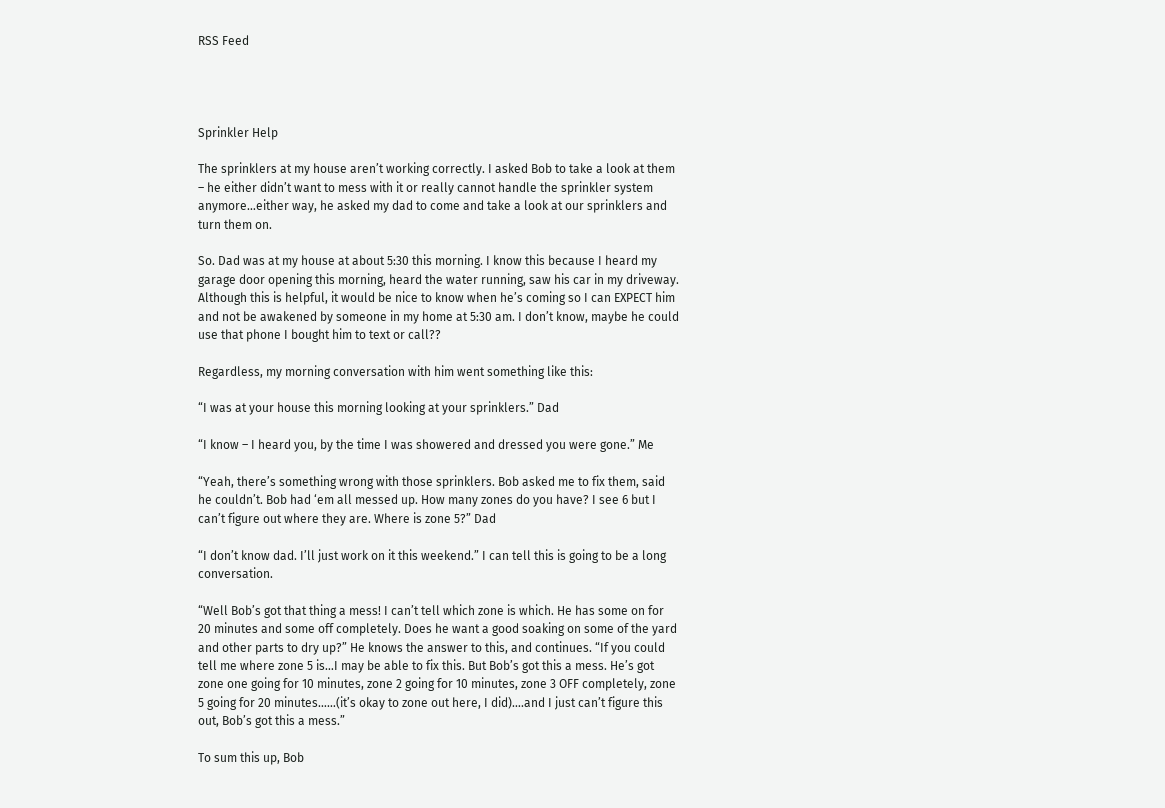RSS Feed




Sprinkler Help

The sprinklers at my house aren’t working correctly. I asked Bob to take a look at them – he either didn’t want to mess with it or really cannot handle the sprinkler system anymore…either way, he asked my dad to come and take a look at our sprinklers and turn them on.

So. Dad was at my house at about 5:30 this morning. I know this because I heard my garage door opening this morning, heard the water running, saw his car in my driveway. Although this is helpful, it would be nice to know when he’s coming so I can EXPECT him and not be awakened by someone in my home at 5:30 am. I don’t know, maybe he could use that phone I bought him to text or call??

Regardless, my morning conversation with him went something like this:

“I was at your house this morning looking at your sprinklers.” Dad

“I know – I heard you, by the time I was showered and dressed you were gone.” Me

“Yeah, there’s something wrong with those sprinklers. Bob asked me to fix them, said he couldn’t. Bob had ‘em all messed up. How many zones do you have? I see 6 but I can’t figure out where they are. Where is zone 5?” Dad

“I don’t know dad. I’ll just work on it this weekend.” I can tell this is going to be a long conversation.

“Well Bob’s got that thing a mess! I can’t tell which zone is which. He has some on for 20 minutes and some off completely. Does he want a good soaking on some of the yard and other parts to dry up?” He knows the answer to this, and continues. “If you could tell me where zone 5 is…I may be able to fix this. But Bob’s got this a mess. He’s got zone one going for 10 minutes, zone 2 going for 10 minutes, zone 3 OFF completely, zone 5 going for 20 minutes……(it’s okay to zone out here, I did)….and I just can’t figure this out, Bob’s got this a mess.”

To sum this up, Bob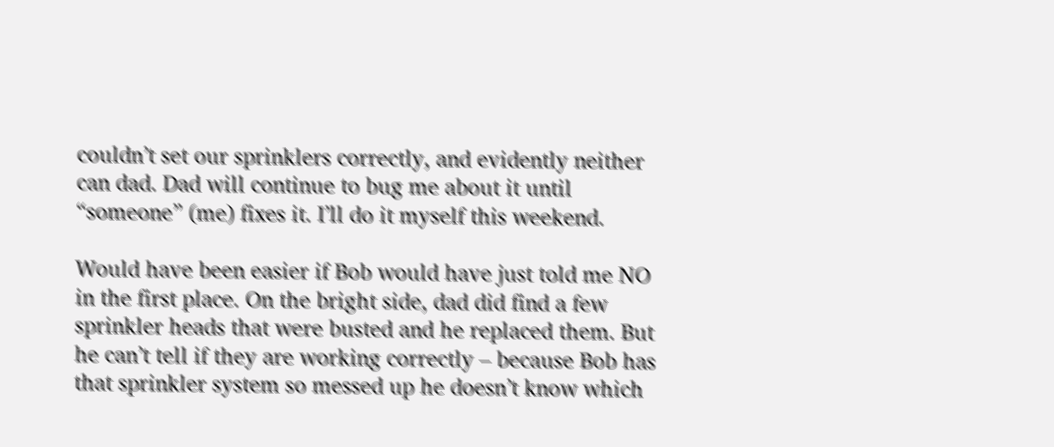couldn’t set our sprinklers correctly, and evidently neither can dad. Dad will continue to bug me about it until “someone” (me) fixes it. I’ll do it myself this weekend.

Would have been easier if Bob would have just told me NO in the first place. On the bright side, dad did find a few sprinkler heads that were busted and he replaced them. But he can’t tell if they are working correctly – because Bob has that sprinkler system so messed up he doesn’t know which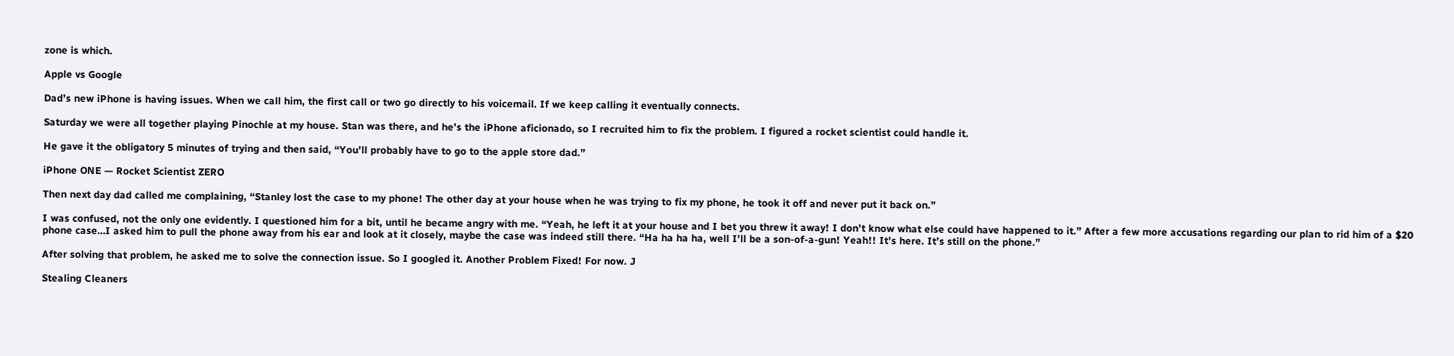zone is which.

Apple vs Google

Dad’s new iPhone is having issues. When we call him, the first call or two go directly to his voicemail. If we keep calling it eventually connects.

Saturday we were all together playing Pinochle at my house. Stan was there, and he’s the iPhone aficionado, so I recruited him to fix the problem. I figured a rocket scientist could handle it.

He gave it the obligatory 5 minutes of trying and then said, “You’ll probably have to go to the apple store dad.”

iPhone ONE — Rocket Scientist ZERO

Then next day dad called me complaining, “Stanley lost the case to my phone! The other day at your house when he was trying to fix my phone, he took it off and never put it back on.”

I was confused, not the only one evidently. I questioned him for a bit, until he became angry with me. “Yeah, he left it at your house and I bet you threw it away! I don’t know what else could have happened to it.” After a few more accusations regarding our plan to rid him of a $20 phone case…I asked him to pull the phone away from his ear and look at it closely, maybe the case was indeed still there. “Ha ha ha ha, well I’ll be a son-of-a-gun! Yeah!! It’s here. It’s still on the phone.”

After solving that problem, he asked me to solve the connection issue. So I googled it. Another Problem Fixed! For now. J

Stealing Cleaners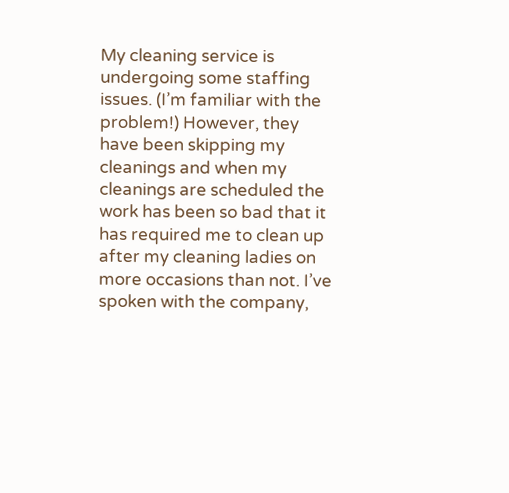My cleaning service is undergoing some staffing issues. (I’m familiar with the problem!) However, they have been skipping my cleanings and when my cleanings are scheduled the work has been so bad that it has required me to clean up after my cleaning ladies on more occasions than not. I’ve spoken with the company,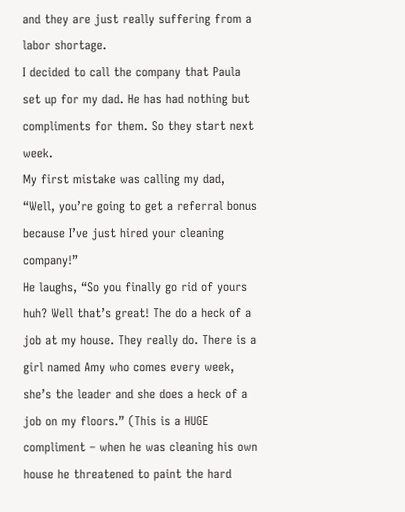and they are just really suffering from a labor shortage.
I decided to call the company that Paula set up for my dad. He has had nothing but compliments for them. So they start next week.
My first mistake was calling my dad, “Well, you’re going to get a referral bonus because I’ve just hired your cleaning company!”
He laughs, “So you finally go rid of yours huh? Well that’s great! The do a heck of a job at my house. They really do. There is a girl named Amy who comes every week, she’s the leader and she does a heck of a job on my floors.” (This is a HUGE compliment – when he was cleaning his own house he threatened to paint the hard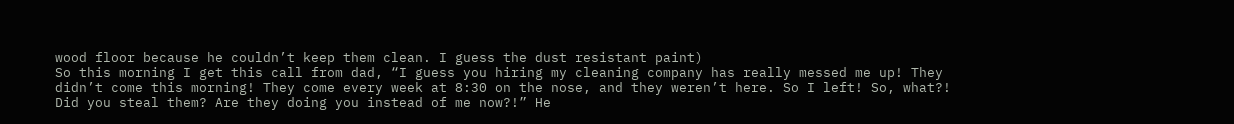wood floor because he couldn’t keep them clean. I guess the dust resistant paint)
So this morning I get this call from dad, “I guess you hiring my cleaning company has really messed me up! They didn’t come this morning! They come every week at 8:30 on the nose, and they weren’t here. So I left! So, what?! Did you steal them? Are they doing you instead of me now?!” He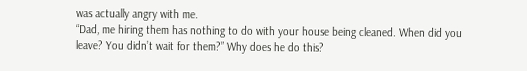was actually angry with me.
“Dad, me hiring them has nothing to do with your house being cleaned. When did you leave? You didn’t wait for them?” Why does he do this?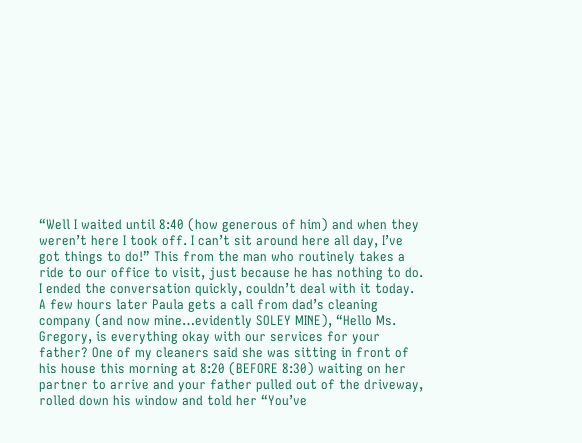“Well I waited until 8:40 (how generous of him) and when they weren’t here I took off. I can’t sit around here all day, I’ve got things to do!” This from the man who routinely takes a ride to our office to visit, just because he has nothing to do. I ended the conversation quickly, couldn’t deal with it today.
A few hours later Paula gets a call from dad’s cleaning company (and now mine…evidently SOLEY MINE), “Hello Ms. Gregory, is everything okay with our services for your father? One of my cleaners said she was sitting in front of his house this morning at 8:20 (BEFORE 8:30) waiting on her partner to arrive and your father pulled out of the driveway, rolled down his window and told her “You’ve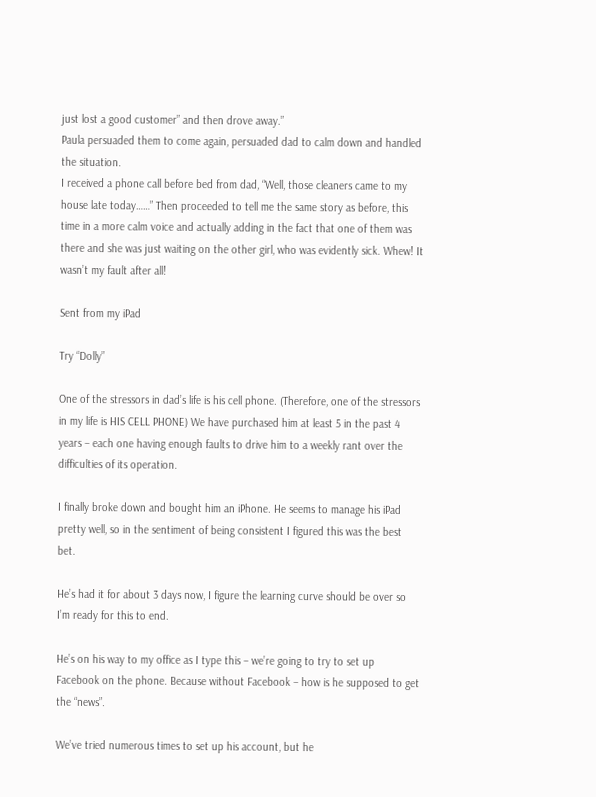just lost a good customer” and then drove away.”
Paula persuaded them to come again, persuaded dad to calm down and handled the situation.
I received a phone call before bed from dad, “Well, those cleaners came to my house late today……” Then proceeded to tell me the same story as before, this time in a more calm voice and actually adding in the fact that one of them was there and she was just waiting on the other girl, who was evidently sick. Whew! It wasn’t my fault after all!

Sent from my iPad

Try “Dolly”

One of the stressors in dad’s life is his cell phone. (Therefore, one of the stressors in my life is HIS CELL PHONE) We have purchased him at least 5 in the past 4 years – each one having enough faults to drive him to a weekly rant over the difficulties of its operation.

I finally broke down and bought him an iPhone. He seems to manage his iPad pretty well, so in the sentiment of being consistent I figured this was the best bet.

He’s had it for about 3 days now, I figure the learning curve should be over so I’m ready for this to end.

He’s on his way to my office as I type this – we’re going to try to set up Facebook on the phone. Because without Facebook – how is he supposed to get the “news”.

We’ve tried numerous times to set up his account, but he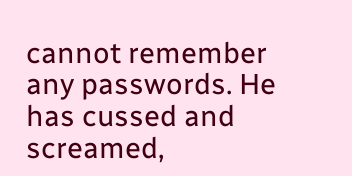cannot remember any passwords. He has cussed and screamed,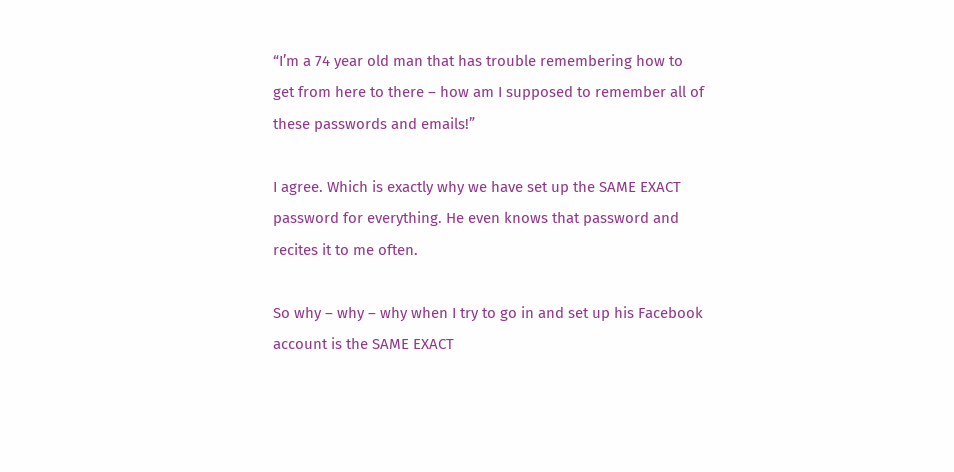“I’m a 74 year old man that has trouble remembering how to get from here to there – how am I supposed to remember all of these passwords and emails!”

I agree. Which is exactly why we have set up the SAME EXACT password for everything. He even knows that password and recites it to me often.

So why – why – why when I try to go in and set up his Facebook account is the SAME EXACT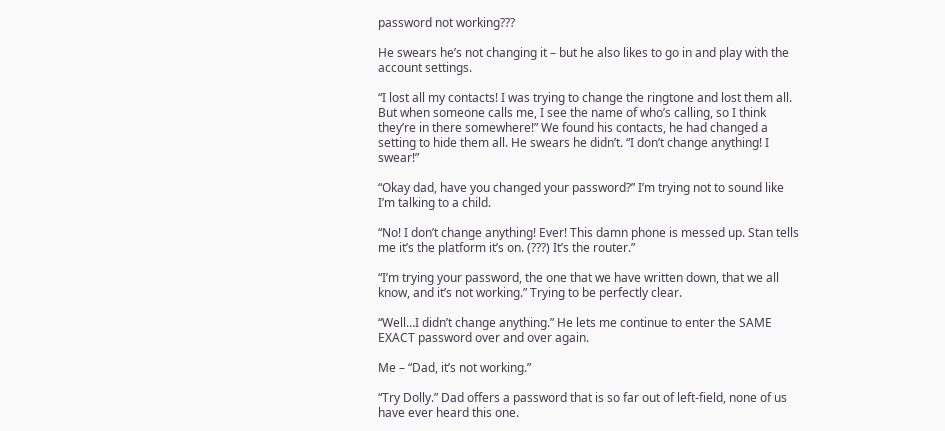password not working???

He swears he’s not changing it – but he also likes to go in and play with the account settings.

“I lost all my contacts! I was trying to change the ringtone and lost them all. But when someone calls me, I see the name of who’s calling, so I think they’re in there somewhere!” We found his contacts, he had changed a setting to hide them all. He swears he didn’t. “I don’t change anything! I swear!”

“Okay dad, have you changed your password?” I’m trying not to sound like I’m talking to a child.

“No! I don’t change anything! Ever! This damn phone is messed up. Stan tells me it’s the platform it’s on. (???) It’s the router.”

“I’m trying your password, the one that we have written down, that we all know, and it’s not working.” Trying to be perfectly clear.

“Well…I didn’t change anything.” He lets me continue to enter the SAME EXACT password over and over again.

Me – “Dad, it’s not working.”

“Try Dolly.” Dad offers a password that is so far out of left-field, none of us have ever heard this one.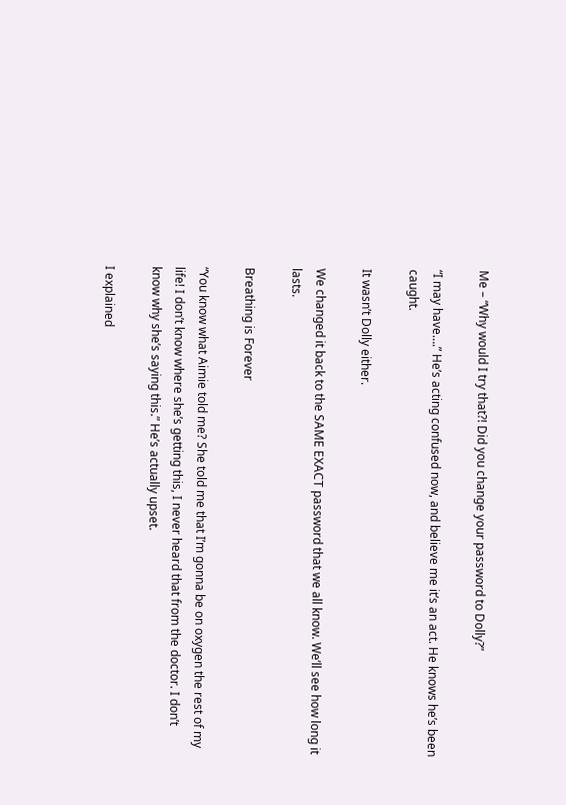Me – “Why would I try that?! Did you change your password to Dolly?”

“I may have….” He’s acting confused now, and believe me it’s an act. He knows he’s been caught.

It wasn’t Dolly either.

We changed it back to the SAME EXACT password that we all know. We’ll see how long it lasts.

Breathing is Forever

“You know what Aimie told me? She told me that I’m gonna be on oxygen the rest of my life! I don’t know where she’s getting this, I never heard that from the doctor. I don’t know why she’s saying this.” He’s actually upset.

I explained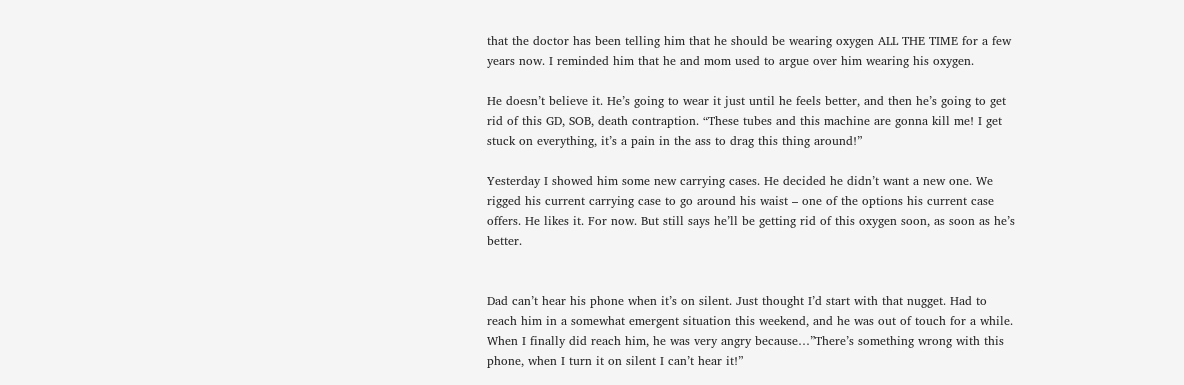that the doctor has been telling him that he should be wearing oxygen ALL THE TIME for a few years now. I reminded him that he and mom used to argue over him wearing his oxygen.

He doesn’t believe it. He’s going to wear it just until he feels better, and then he’s going to get rid of this GD, SOB, death contraption. “These tubes and this machine are gonna kill me! I get stuck on everything, it’s a pain in the ass to drag this thing around!”

Yesterday I showed him some new carrying cases. He decided he didn’t want a new one. We rigged his current carrying case to go around his waist – one of the options his current case offers. He likes it. For now. But still says he’ll be getting rid of this oxygen soon, as soon as he’s better.


Dad can’t hear his phone when it’s on silent. Just thought I’d start with that nugget. Had to reach him in a somewhat emergent situation this weekend, and he was out of touch for a while. When I finally did reach him, he was very angry because…”There’s something wrong with this phone, when I turn it on silent I can’t hear it!”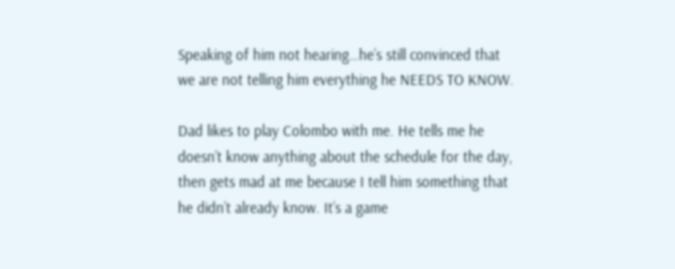Speaking of him not hearing…he’s still convinced that we are not telling him everything he NEEDS TO KNOW.

Dad likes to play Colombo with me. He tells me he doesn’t know anything about the schedule for the day, then gets mad at me because I tell him something that he didn’t already know. It’s a game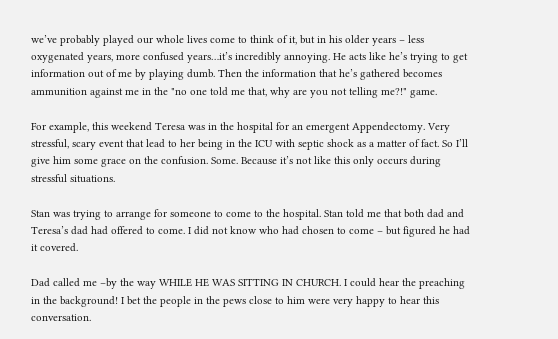we’ve probably played our whole lives come to think of it, but in his older years – less oxygenated years, more confused years…it’s incredibly annoying. He acts like he’s trying to get information out of me by playing dumb. Then the information that he’s gathered becomes ammunition against me in the "no one told me that, why are you not telling me?!" game.

For example, this weekend Teresa was in the hospital for an emergent Appendectomy. Very stressful, scary event that lead to her being in the ICU with septic shock as a matter of fact. So I’ll give him some grace on the confusion. Some. Because it’s not like this only occurs during stressful situations.

Stan was trying to arrange for someone to come to the hospital. Stan told me that both dad and Teresa’s dad had offered to come. I did not know who had chosen to come – but figured he had it covered.

Dad called me –by the way WHILE HE WAS SITTING IN CHURCH. I could hear the preaching in the background! I bet the people in the pews close to him were very happy to hear this conversation.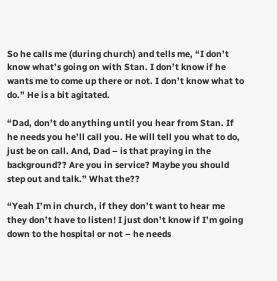So he calls me (during church) and tells me, “I don’t know what’s going on with Stan. I don’t know if he wants me to come up there or not. I don’t know what to do.” He is a bit agitated.

“Dad, don’t do anything until you hear from Stan. If he needs you he’ll call you. He will tell you what to do, just be on call. And, Dad – is that praying in the background?? Are you in service? Maybe you should step out and talk.” What the??

“Yeah I’m in church, if they don’t want to hear me they don’t have to listen! I just don’t know if I’m going down to the hospital or not – he needs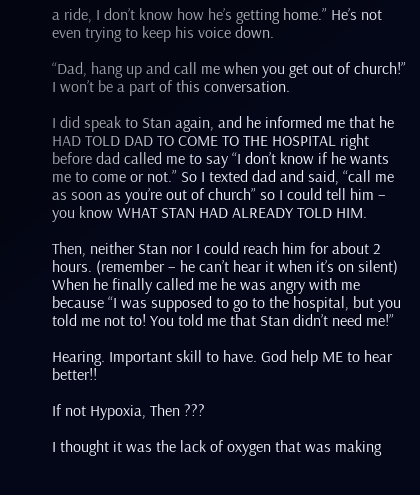a ride, I don’t know how he’s getting home.” He’s not even trying to keep his voice down.

“Dad, hang up and call me when you get out of church!” I won’t be a part of this conversation.

I did speak to Stan again, and he informed me that he HAD TOLD DAD TO COME TO THE HOSPITAL right before dad called me to say “I don’t know if he wants me to come or not.” So I texted dad and said, “call me as soon as you’re out of church” so I could tell him – you know WHAT STAN HAD ALREADY TOLD HIM.

Then, neither Stan nor I could reach him for about 2 hours. (remember – he can’t hear it when it’s on silent) When he finally called me he was angry with me because “I was supposed to go to the hospital, but you told me not to! You told me that Stan didn’t need me!”

Hearing. Important skill to have. God help ME to hear better!!

If not Hypoxia, Then ???

I thought it was the lack of oxygen that was making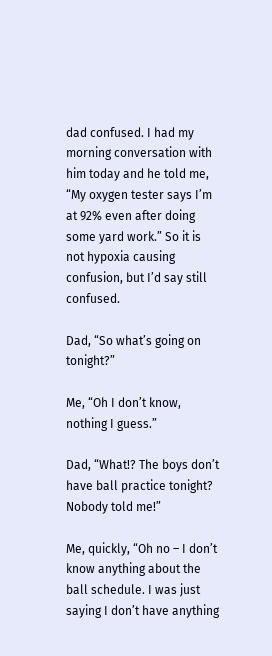dad confused. I had my morning conversation with him today and he told me, “My oxygen tester says I’m at 92% even after doing some yard work.” So it is not hypoxia causing confusion, but I’d say still confused.

Dad, “So what’s going on tonight?”

Me, “Oh I don’t know, nothing I guess.”

Dad, “What!? The boys don’t have ball practice tonight? Nobody told me!”

Me, quickly, “Oh no – I don’t know anything about the ball schedule. I was just saying I don’t have anything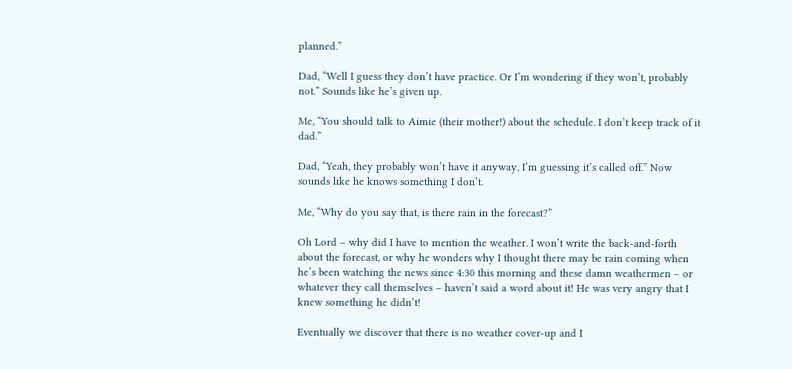planned.”

Dad, “Well I guess they don’t have practice. Or I’m wondering if they won’t, probably not.” Sounds like he’s given up.

Me, “You should talk to Aimie (their mother!) about the schedule. I don’t keep track of it dad.”

Dad, “Yeah, they probably won’t have it anyway, I’m guessing it’s called off.” Now sounds like he knows something I don’t.

Me, “Why do you say that, is there rain in the forecast?”

Oh Lord – why did I have to mention the weather. I won’t write the back-and-forth about the forecast, or why he wonders why I thought there may be rain coming when he’s been watching the news since 4:30 this morning and these damn weathermen – or whatever they call themselves – haven’t said a word about it! He was very angry that I knew something he didn’t!

Eventually we discover that there is no weather cover-up and I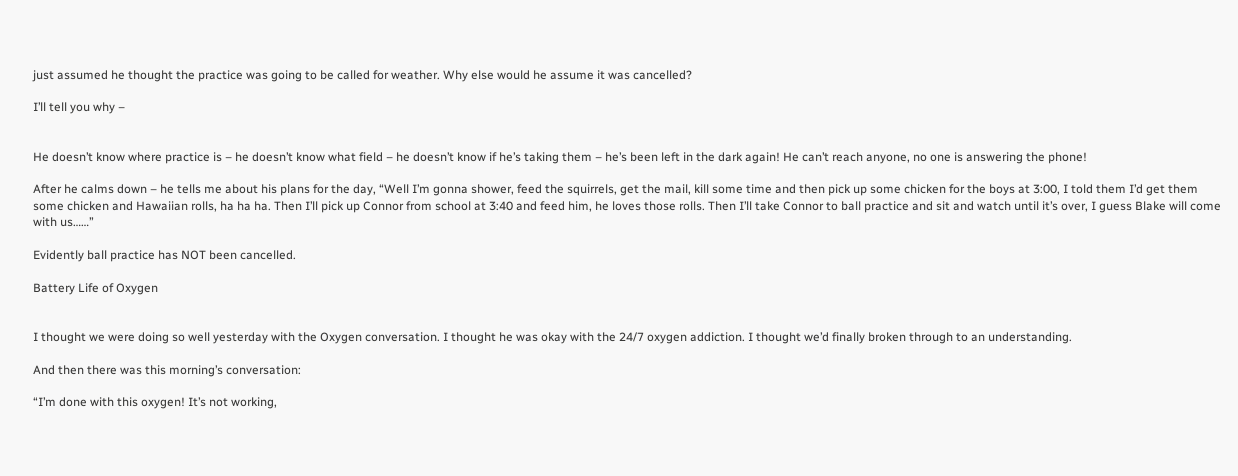just assumed he thought the practice was going to be called for weather. Why else would he assume it was cancelled?

I’ll tell you why –


He doesn’t know where practice is – he doesn’t know what field – he doesn’t know if he’s taking them – he’s been left in the dark again! He can’t reach anyone, no one is answering the phone!

After he calms down – he tells me about his plans for the day, “Well I’m gonna shower, feed the squirrels, get the mail, kill some time and then pick up some chicken for the boys at 3:00, I told them I’d get them some chicken and Hawaiian rolls, ha ha ha. Then I’ll pick up Connor from school at 3:40 and feed him, he loves those rolls. Then I’ll take Connor to ball practice and sit and watch until it’s over, I guess Blake will come with us……”

Evidently ball practice has NOT been cancelled.

Battery Life of Oxygen


I thought we were doing so well yesterday with the Oxygen conversation. I thought he was okay with the 24/7 oxygen addiction. I thought we’d finally broken through to an understanding.

And then there was this morning’s conversation:

“I’m done with this oxygen! It’s not working,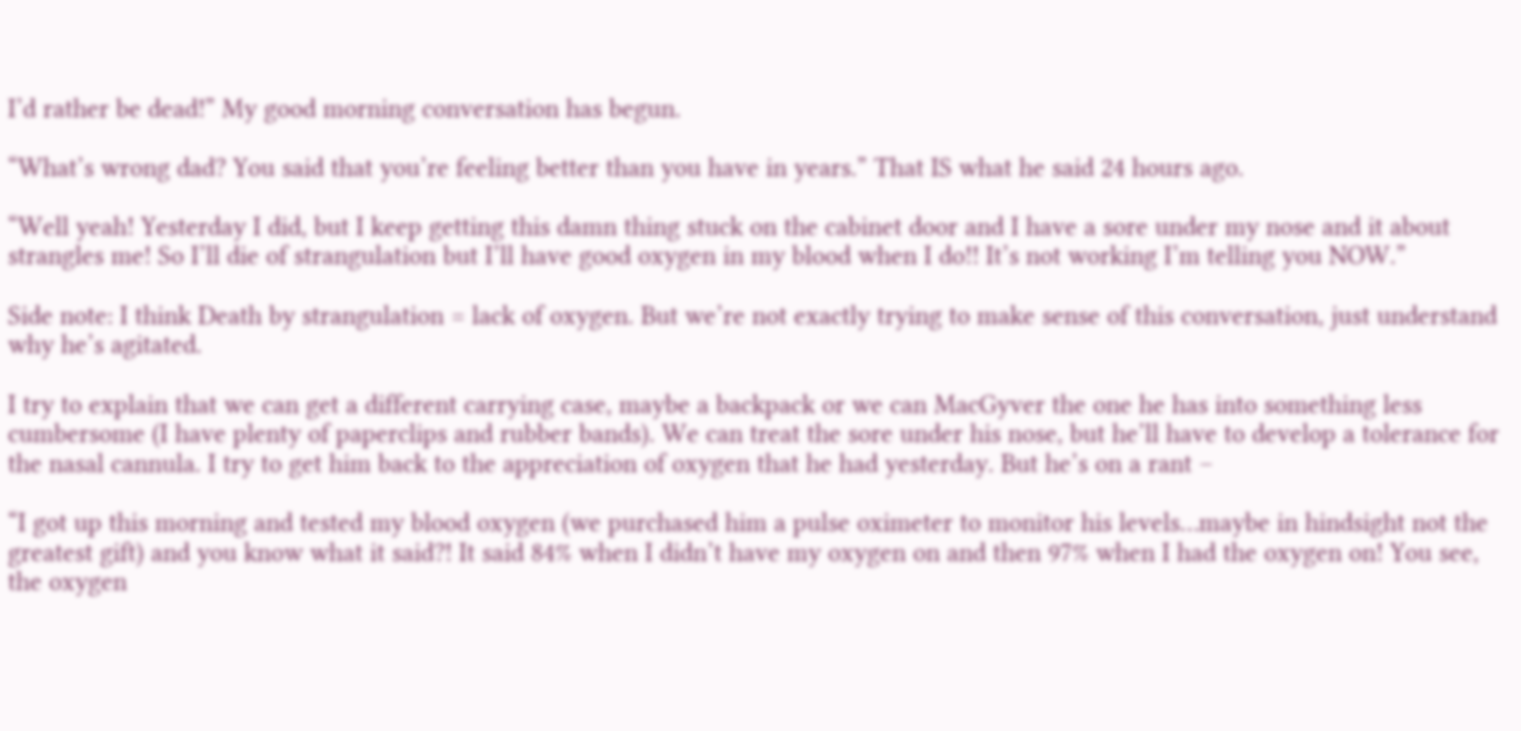I’d rather be dead!” My good morning conversation has begun.

“What’s wrong dad? You said that you’re feeling better than you have in years.” That IS what he said 24 hours ago.

“Well yeah! Yesterday I did, but I keep getting this damn thing stuck on the cabinet door and I have a sore under my nose and it about strangles me! So I’ll die of strangulation but I’ll have good oxygen in my blood when I do!! It’s not working I’m telling you NOW.”

Side note: I think Death by strangulation = lack of oxygen. But we’re not exactly trying to make sense of this conversation, just understand why he’s agitated.

I try to explain that we can get a different carrying case, maybe a backpack or we can MacGyver the one he has into something less cumbersome (I have plenty of paperclips and rubber bands). We can treat the sore under his nose, but he’ll have to develop a tolerance for the nasal cannula. I try to get him back to the appreciation of oxygen that he had yesterday. But he’s on a rant –

“I got up this morning and tested my blood oxygen (we purchased him a pulse oximeter to monitor his levels…maybe in hindsight not the greatest gift) and you know what it said?! It said 84% when I didn’t have my oxygen on and then 97% when I had the oxygen on! You see, the oxygen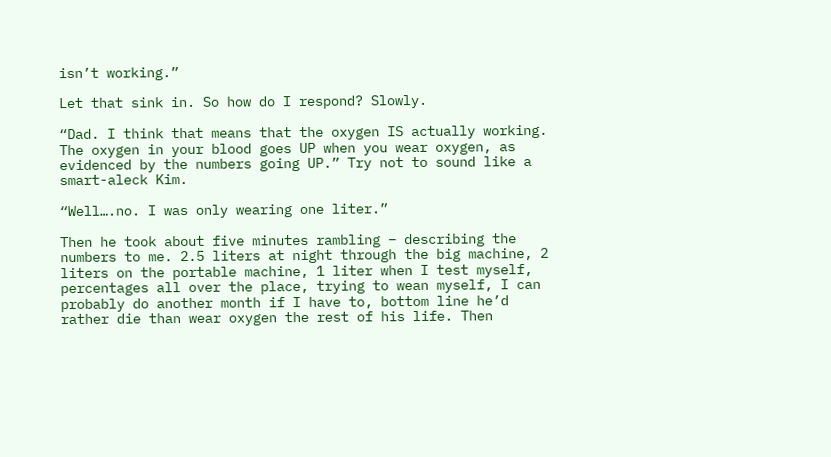isn’t working.”

Let that sink in. So how do I respond? Slowly.

“Dad. I think that means that the oxygen IS actually working. The oxygen in your blood goes UP when you wear oxygen, as evidenced by the numbers going UP.” Try not to sound like a smart-aleck Kim.

“Well….no. I was only wearing one liter.”

Then he took about five minutes rambling – describing the numbers to me. 2.5 liters at night through the big machine, 2 liters on the portable machine, 1 liter when I test myself, percentages all over the place, trying to wean myself, I can probably do another month if I have to, bottom line he’d rather die than wear oxygen the rest of his life. Then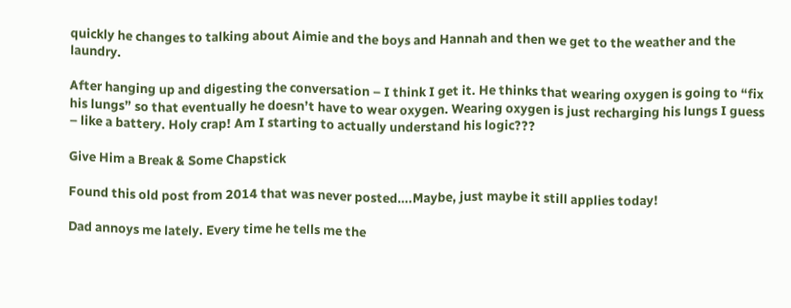quickly he changes to talking about Aimie and the boys and Hannah and then we get to the weather and the laundry.

After hanging up and digesting the conversation – I think I get it. He thinks that wearing oxygen is going to “fix his lungs” so that eventually he doesn’t have to wear oxygen. Wearing oxygen is just recharging his lungs I guess – like a battery. Holy crap! Am I starting to actually understand his logic???

Give Him a Break & Some Chapstick

Found this old post from 2014 that was never posted….Maybe, just maybe it still applies today!

Dad annoys me lately. Every time he tells me the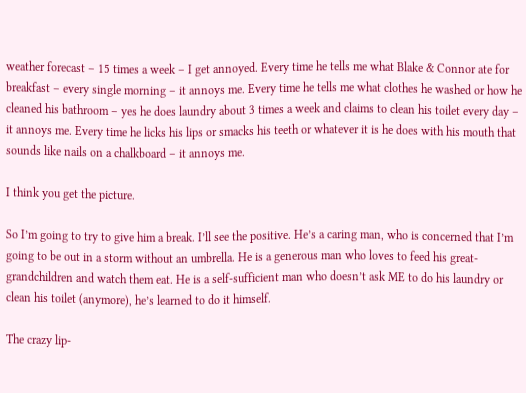weather forecast – 15 times a week – I get annoyed. Every time he tells me what Blake & Connor ate for breakfast – every single morning – it annoys me. Every time he tells me what clothes he washed or how he cleaned his bathroom – yes he does laundry about 3 times a week and claims to clean his toilet every day – it annoys me. Every time he licks his lips or smacks his teeth or whatever it is he does with his mouth that sounds like nails on a chalkboard – it annoys me.

I think you get the picture.

So I’m going to try to give him a break. I’ll see the positive. He’s a caring man, who is concerned that I’m going to be out in a storm without an umbrella. He is a generous man who loves to feed his great-grandchildren and watch them eat. He is a self-sufficient man who doesn’t ask ME to do his laundry or clean his toilet (anymore), he’s learned to do it himself.

The crazy lip-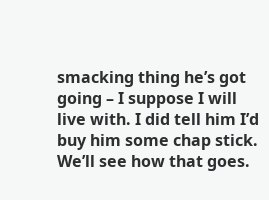smacking thing he’s got going – I suppose I will live with. I did tell him I’d buy him some chap stick. We’ll see how that goes.